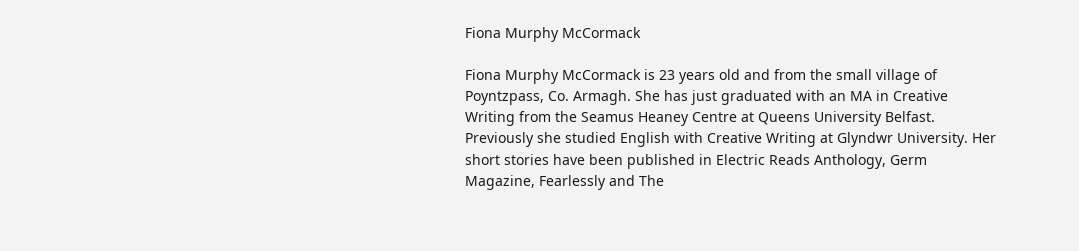Fiona Murphy McCormack

Fiona Murphy McCormack is 23 years old and from the small village of Poyntzpass, Co. Armagh. She has just graduated with an MA in Creative Writing from the Seamus Heaney Centre at Queens University Belfast.  Previously she studied English with Creative Writing at Glyndwr University. Her short stories have been published in Electric Reads Anthology, Germ Magazine, Fearlessly and The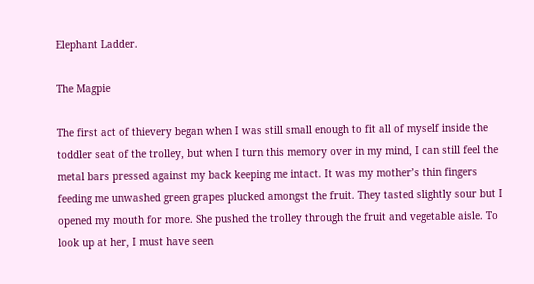Elephant Ladder.

The Magpie

The first act of thievery began when I was still small enough to fit all of myself inside the toddler seat of the trolley, but when I turn this memory over in my mind, I can still feel the metal bars pressed against my back keeping me intact. It was my mother’s thin fingers feeding me unwashed green grapes plucked amongst the fruit. They tasted slightly sour but I opened my mouth for more. She pushed the trolley through the fruit and vegetable aisle. To look up at her, I must have seen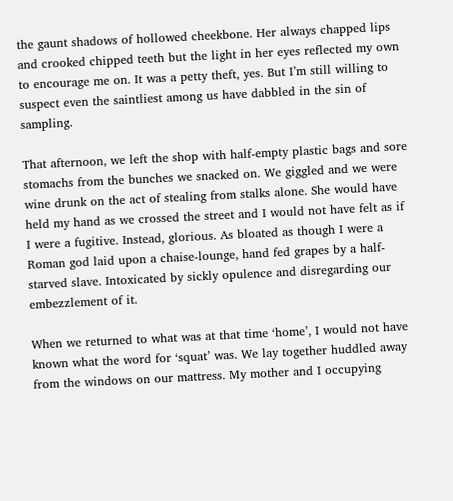the gaunt shadows of hollowed cheekbone. Her always chapped lips and crooked chipped teeth but the light in her eyes reflected my own to encourage me on. It was a petty theft, yes. But I’m still willing to suspect even the saintliest among us have dabbled in the sin of sampling.

That afternoon, we left the shop with half-empty plastic bags and sore stomachs from the bunches we snacked on. We giggled and we were wine drunk on the act of stealing from stalks alone. She would have held my hand as we crossed the street and I would not have felt as if I were a fugitive. Instead, glorious. As bloated as though I were a Roman god laid upon a chaise-lounge, hand fed grapes by a half-starved slave. Intoxicated by sickly opulence and disregarding our embezzlement of it.

When we returned to what was at that time ‘home’, I would not have known what the word for ‘squat’ was. We lay together huddled away from the windows on our mattress. My mother and I occupying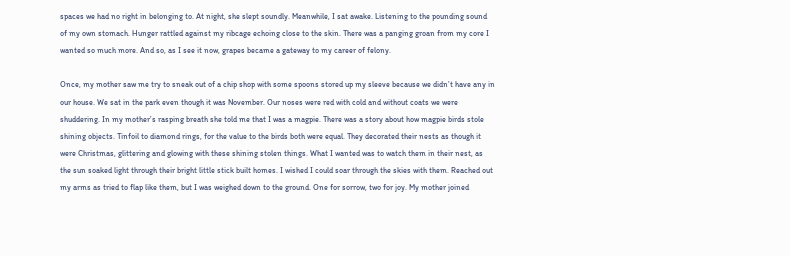spaces we had no right in belonging to. At night, she slept soundly. Meanwhile, I sat awake. Listening to the pounding sound of my own stomach. Hunger rattled against my ribcage echoing close to the skin. There was a panging groan from my core I wanted so much more. And so, as I see it now, grapes became a gateway to my career of felony.

Once, my mother saw me try to sneak out of a chip shop with some spoons stored up my sleeve because we didn’t have any in our house. We sat in the park even though it was November. Our noses were red with cold and without coats we were shuddering. In my mother’s rasping breath she told me that I was a magpie. There was a story about how magpie birds stole shining objects. Tinfoil to diamond rings, for the value to the birds both were equal. They decorated their nests as though it were Christmas, glittering and glowing with these shining stolen things. What I wanted was to watch them in their nest, as the sun soaked light through their bright little stick built homes. I wished I could soar through the skies with them. Reached out my arms as tried to flap like them, but I was weighed down to the ground. One for sorrow, two for joy. My mother joined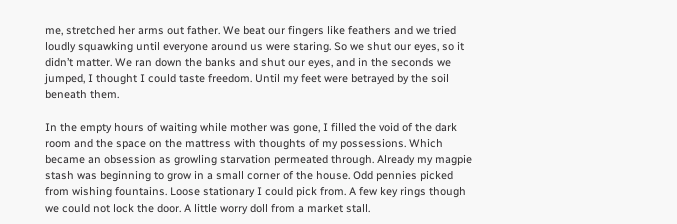me, stretched her arms out father. We beat our fingers like feathers and we tried loudly squawking until everyone around us were staring. So we shut our eyes, so it didn’t matter. We ran down the banks and shut our eyes, and in the seconds we jumped, I thought I could taste freedom. Until my feet were betrayed by the soil beneath them.

In the empty hours of waiting while mother was gone, I filled the void of the dark room and the space on the mattress with thoughts of my possessions. Which became an obsession as growling starvation permeated through. Already my magpie stash was beginning to grow in a small corner of the house. Odd pennies picked from wishing fountains. Loose stationary I could pick from. A few key rings though we could not lock the door. A little worry doll from a market stall.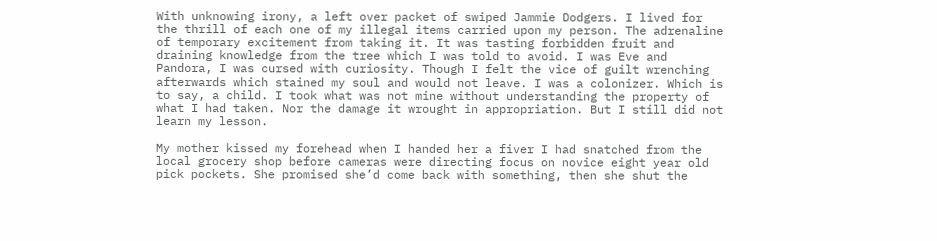With unknowing irony, a left over packet of swiped Jammie Dodgers. I lived for the thrill of each one of my illegal items carried upon my person. The adrenaline of temporary excitement from taking it. It was tasting forbidden fruit and draining knowledge from the tree which I was told to avoid. I was Eve and Pandora, I was cursed with curiosity. Though I felt the vice of guilt wrenching afterwards which stained my soul and would not leave. I was a colonizer. Which is to say, a child. I took what was not mine without understanding the property of what I had taken. Nor the damage it wrought in appropriation. But I still did not learn my lesson.

My mother kissed my forehead when I handed her a fiver I had snatched from the local grocery shop before cameras were directing focus on novice eight year old pick pockets. She promised she’d come back with something, then she shut the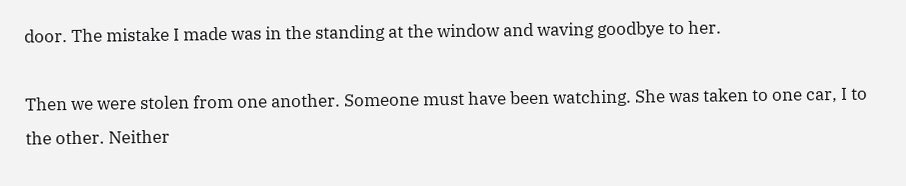door. The mistake I made was in the standing at the window and waving goodbye to her.

Then we were stolen from one another. Someone must have been watching. She was taken to one car, I to the other. Neither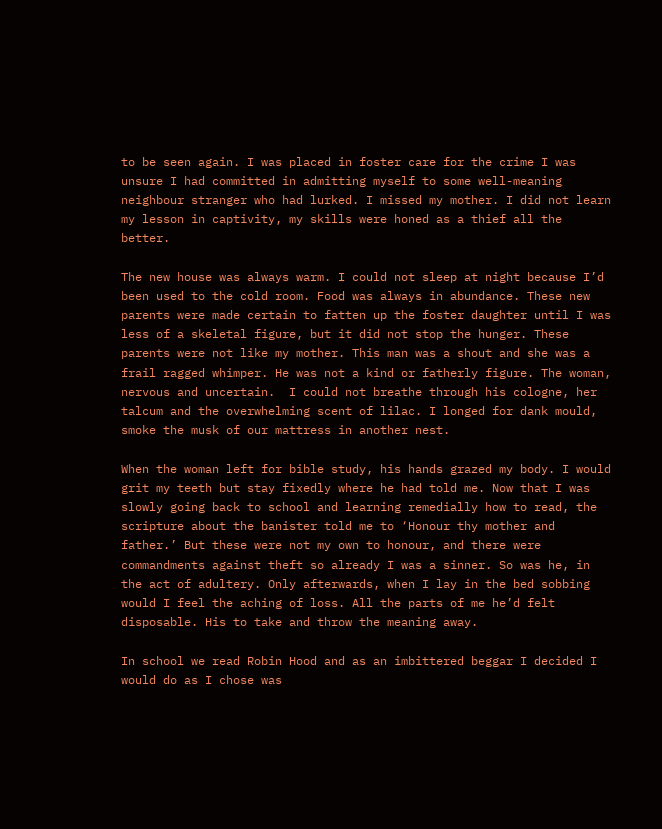to be seen again. I was placed in foster care for the crime I was unsure I had committed in admitting myself to some well-meaning neighbour stranger who had lurked. I missed my mother. I did not learn my lesson in captivity, my skills were honed as a thief all the better.

The new house was always warm. I could not sleep at night because I’d been used to the cold room. Food was always in abundance. These new parents were made certain to fatten up the foster daughter until I was less of a skeletal figure, but it did not stop the hunger. These parents were not like my mother. This man was a shout and she was a frail ragged whimper. He was not a kind or fatherly figure. The woman, nervous and uncertain.  I could not breathe through his cologne, her talcum and the overwhelming scent of lilac. I longed for dank mould, smoke the musk of our mattress in another nest.

When the woman left for bible study, his hands grazed my body. I would grit my teeth but stay fixedly where he had told me. Now that I was slowly going back to school and learning remedially how to read, the scripture about the banister told me to ‘Honour thy mother and father.’ But these were not my own to honour, and there were commandments against theft so already I was a sinner. So was he, in the act of adultery. Only afterwards, when I lay in the bed sobbing would I feel the aching of loss. All the parts of me he’d felt disposable. His to take and throw the meaning away.

In school we read Robin Hood and as an imbittered beggar I decided I would do as I chose was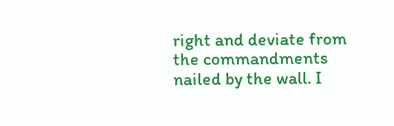right and deviate from the commandments nailed by the wall. I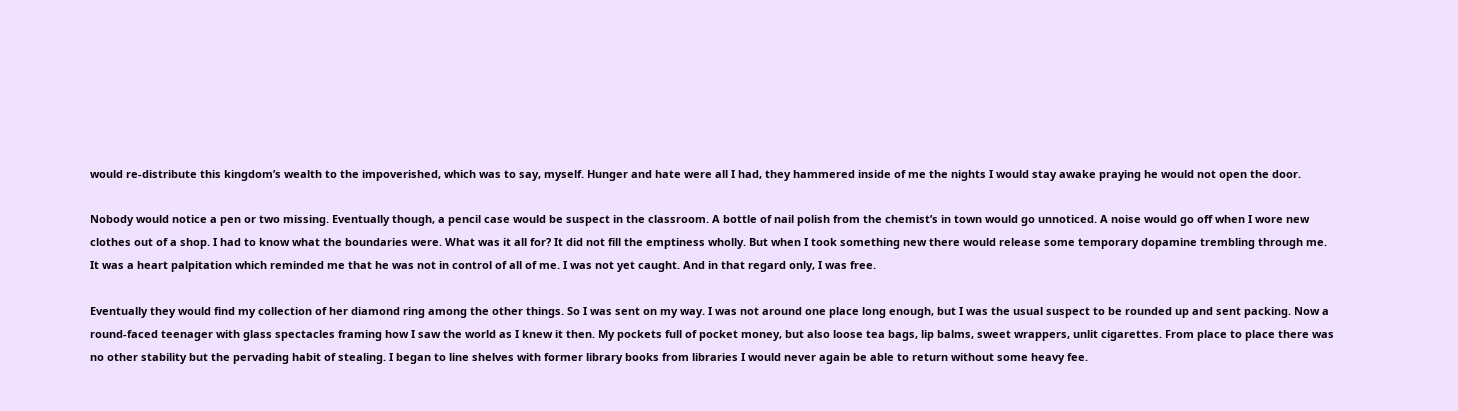would re-distribute this kingdom’s wealth to the impoverished, which was to say, myself. Hunger and hate were all I had, they hammered inside of me the nights I would stay awake praying he would not open the door.

Nobody would notice a pen or two missing. Eventually though, a pencil case would be suspect in the classroom. A bottle of nail polish from the chemist’s in town would go unnoticed. A noise would go off when I wore new clothes out of a shop. I had to know what the boundaries were. What was it all for? It did not fill the emptiness wholly. But when I took something new there would release some temporary dopamine trembling through me. It was a heart palpitation which reminded me that he was not in control of all of me. I was not yet caught. And in that regard only, I was free.

Eventually they would find my collection of her diamond ring among the other things. So I was sent on my way. I was not around one place long enough, but I was the usual suspect to be rounded up and sent packing. Now a round-faced teenager with glass spectacles framing how I saw the world as I knew it then. My pockets full of pocket money, but also loose tea bags, lip balms, sweet wrappers, unlit cigarettes. From place to place there was no other stability but the pervading habit of stealing. I began to line shelves with former library books from libraries I would never again be able to return without some heavy fee.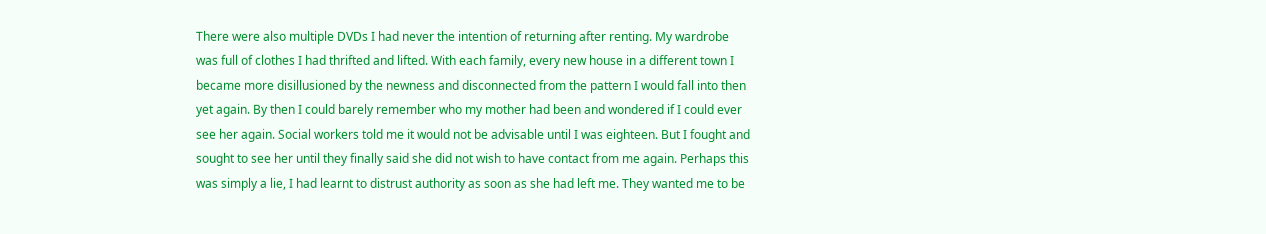There were also multiple DVDs I had never the intention of returning after renting. My wardrobe was full of clothes I had thrifted and lifted. With each family, every new house in a different town I became more disillusioned by the newness and disconnected from the pattern I would fall into then yet again. By then I could barely remember who my mother had been and wondered if I could ever see her again. Social workers told me it would not be advisable until I was eighteen. But I fought and sought to see her until they finally said she did not wish to have contact from me again. Perhaps this was simply a lie, I had learnt to distrust authority as soon as she had left me. They wanted me to be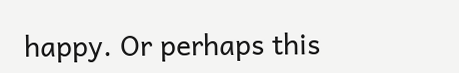happy. Or perhaps this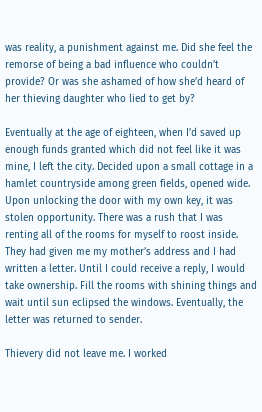was reality, a punishment against me. Did she feel the remorse of being a bad influence who couldn’t provide? Or was she ashamed of how she’d heard of her thieving daughter who lied to get by?

Eventually at the age of eighteen, when I’d saved up enough funds granted which did not feel like it was mine, I left the city. Decided upon a small cottage in a hamlet countryside among green fields, opened wide. Upon unlocking the door with my own key, it was stolen opportunity. There was a rush that I was renting all of the rooms for myself to roost inside. They had given me my mother’s address and I had written a letter. Until I could receive a reply, I would take ownership. Fill the rooms with shining things and wait until sun eclipsed the windows. Eventually, the letter was returned to sender.

Thievery did not leave me. I worked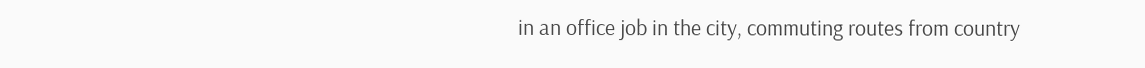in an office job in the city, commuting routes from country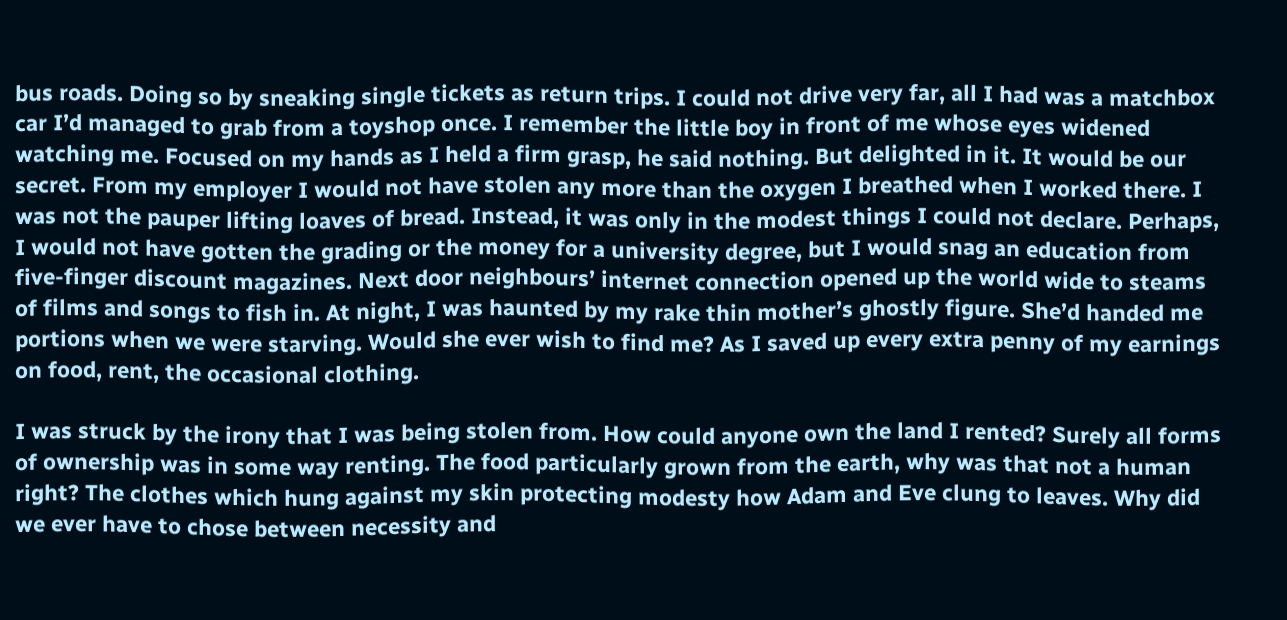bus roads. Doing so by sneaking single tickets as return trips. I could not drive very far, all I had was a matchbox car I’d managed to grab from a toyshop once. I remember the little boy in front of me whose eyes widened watching me. Focused on my hands as I held a firm grasp, he said nothing. But delighted in it. It would be our secret. From my employer I would not have stolen any more than the oxygen I breathed when I worked there. I was not the pauper lifting loaves of bread. Instead, it was only in the modest things I could not declare. Perhaps, I would not have gotten the grading or the money for a university degree, but I would snag an education from five-finger discount magazines. Next door neighbours’ internet connection opened up the world wide to steams of films and songs to fish in. At night, I was haunted by my rake thin mother’s ghostly figure. She’d handed me portions when we were starving. Would she ever wish to find me? As I saved up every extra penny of my earnings on food, rent, the occasional clothing.

I was struck by the irony that I was being stolen from. How could anyone own the land I rented? Surely all forms of ownership was in some way renting. The food particularly grown from the earth, why was that not a human right? The clothes which hung against my skin protecting modesty how Adam and Eve clung to leaves. Why did we ever have to chose between necessity and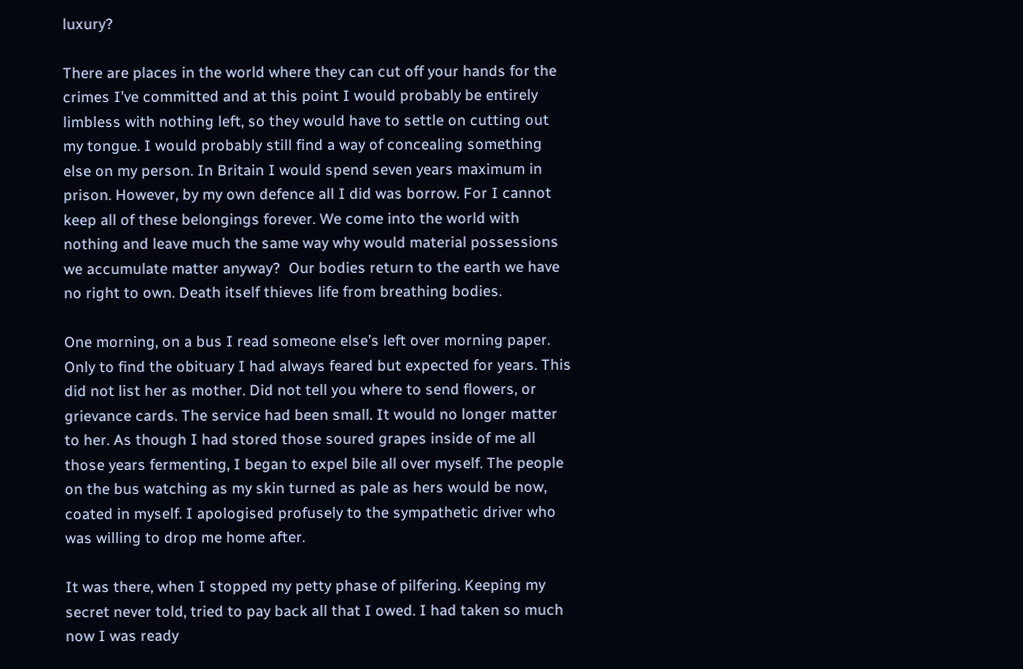luxury?

There are places in the world where they can cut off your hands for the crimes I’ve committed and at this point I would probably be entirely limbless with nothing left, so they would have to settle on cutting out my tongue. I would probably still find a way of concealing something else on my person. In Britain I would spend seven years maximum in prison. However, by my own defence all I did was borrow. For I cannot keep all of these belongings forever. We come into the world with nothing and leave much the same way why would material possessions we accumulate matter anyway?  Our bodies return to the earth we have no right to own. Death itself thieves life from breathing bodies.

One morning, on a bus I read someone else’s left over morning paper. Only to find the obituary I had always feared but expected for years. This did not list her as mother. Did not tell you where to send flowers, or grievance cards. The service had been small. It would no longer matter to her. As though I had stored those soured grapes inside of me all those years fermenting, I began to expel bile all over myself. The people on the bus watching as my skin turned as pale as hers would be now, coated in myself. I apologised profusely to the sympathetic driver who was willing to drop me home after.

It was there, when I stopped my petty phase of pilfering. Keeping my secret never told, tried to pay back all that I owed. I had taken so much now I was ready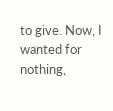to give. Now, I wanted for nothing,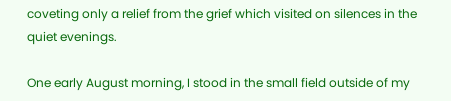coveting only a relief from the grief which visited on silences in the quiet evenings.

One early August morning, I stood in the small field outside of my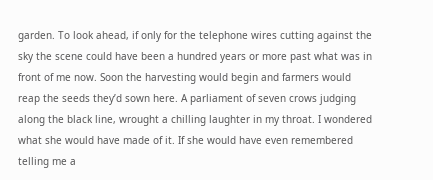garden. To look ahead, if only for the telephone wires cutting against the sky the scene could have been a hundred years or more past what was in front of me now. Soon the harvesting would begin and farmers would reap the seeds they’d sown here. A parliament of seven crows judging along the black line, wrought a chilling laughter in my throat. I wondered what she would have made of it. If she would have even remembered telling me a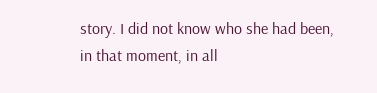story. I did not know who she had been, in that moment, in all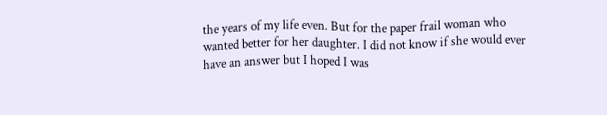the years of my life even. But for the paper frail woman who wanted better for her daughter. I did not know if she would ever have an answer but I hoped I was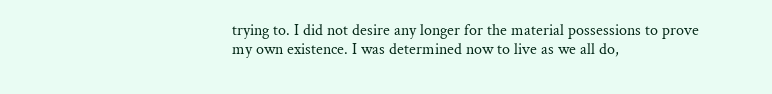trying to. I did not desire any longer for the material possessions to prove my own existence. I was determined now to live as we all do,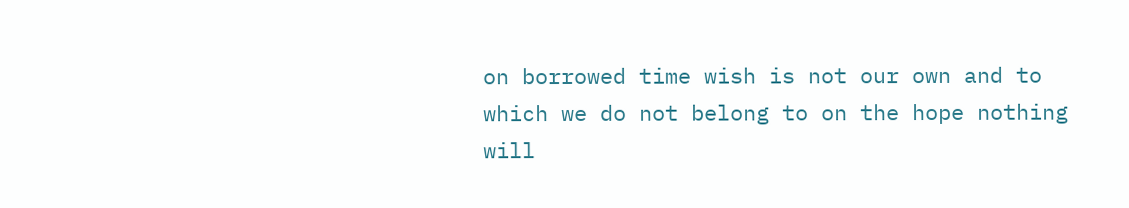on borrowed time wish is not our own and to which we do not belong to on the hope nothing will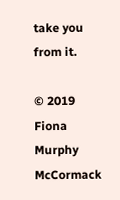take you from it.

© 2019 Fiona Murphy McCormack